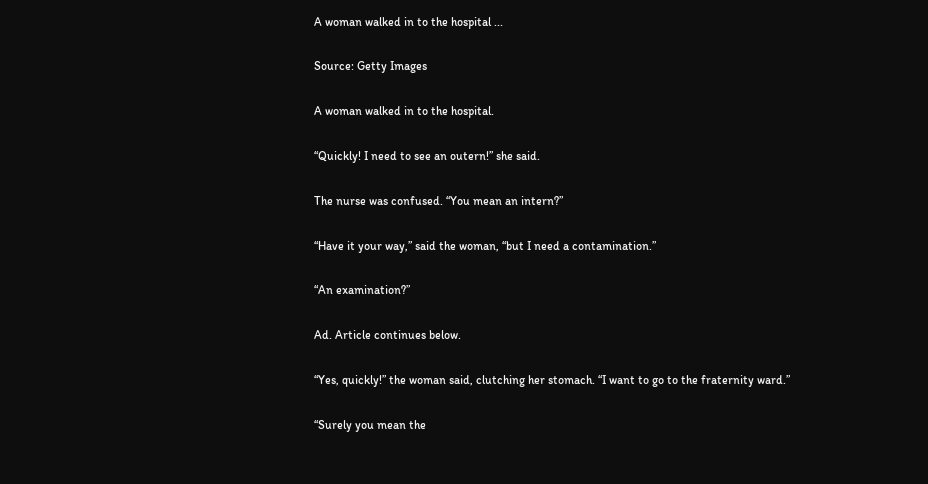A woman walked in to the hospital ...

Source: Getty Images

A woman walked in to the hospital.

“Quickly! I need to see an outern!” she said.

The nurse was confused. “You mean an intern?”

“Have it your way,” said the woman, “but I need a contamination.”

“An examination?”

Ad. Article continues below.

“Yes, quickly!” the woman said, clutching her stomach. “I want to go to the fraternity ward.”

“Surely you mean the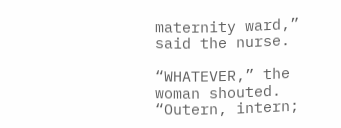maternity ward,” said the nurse.

“WHATEVER,” the woman shouted. “Outern, intern;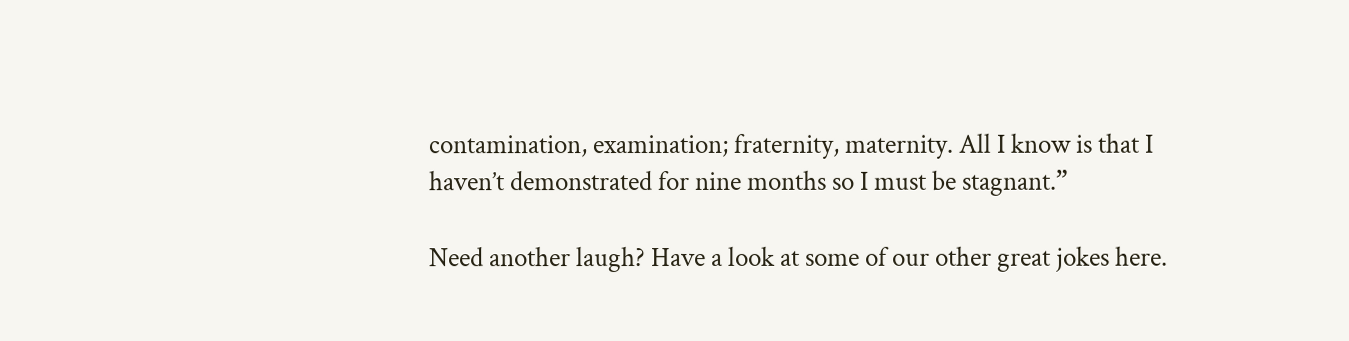contamination, examination; fraternity, maternity. All I know is that I haven’t demonstrated for nine months so I must be stagnant.”

Need another laugh? Have a look at some of our other great jokes here.